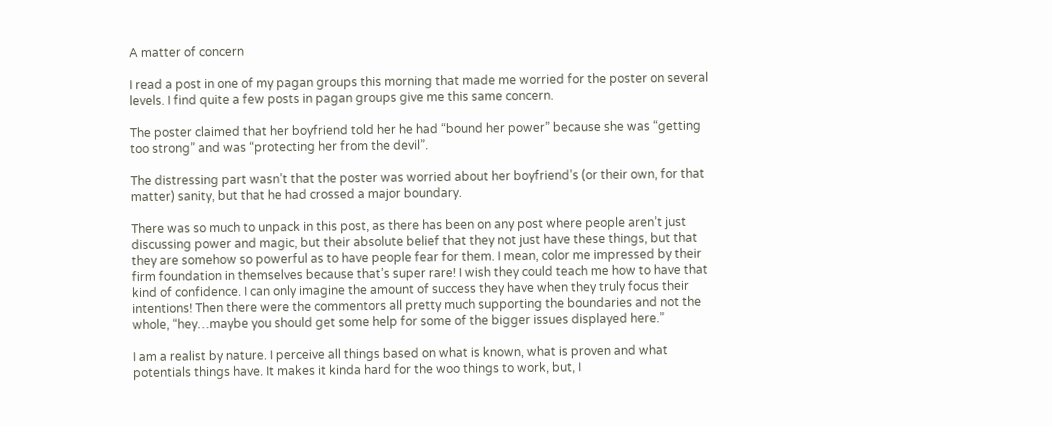A matter of concern

I read a post in one of my pagan groups this morning that made me worried for the poster on several levels. I find quite a few posts in pagan groups give me this same concern.

The poster claimed that her boyfriend told her he had “bound her power” because she was “getting too strong” and was “protecting her from the devil”.

The distressing part wasn’t that the poster was worried about her boyfriend’s (or their own, for that matter) sanity, but that he had crossed a major boundary.

There was so much to unpack in this post, as there has been on any post where people aren’t just discussing power and magic, but their absolute belief that they not just have these things, but that they are somehow so powerful as to have people fear for them. I mean, color me impressed by their firm foundation in themselves because that’s super rare! I wish they could teach me how to have that kind of confidence. I can only imagine the amount of success they have when they truly focus their intentions! Then there were the commentors all pretty much supporting the boundaries and not the whole, “hey…maybe you should get some help for some of the bigger issues displayed here.”

I am a realist by nature. I perceive all things based on what is known, what is proven and what potentials things have. It makes it kinda hard for the woo things to work, but, I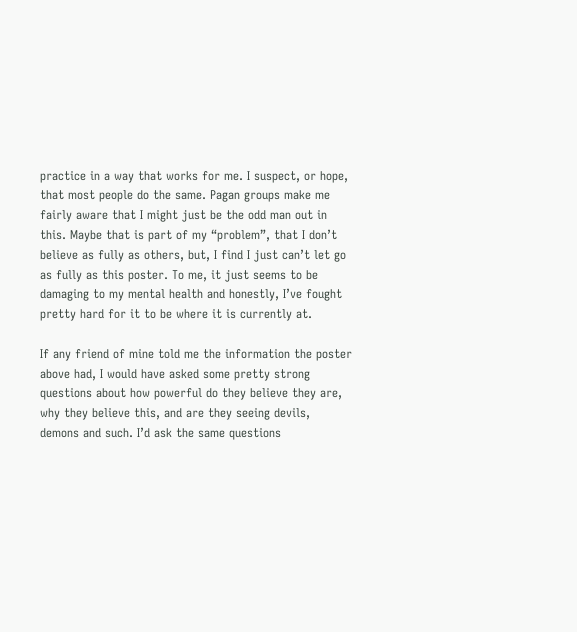practice in a way that works for me. I suspect, or hope, that most people do the same. Pagan groups make me fairly aware that I might just be the odd man out in this. Maybe that is part of my “problem”, that I don’t believe as fully as others, but, I find I just can’t let go as fully as this poster. To me, it just seems to be damaging to my mental health and honestly, I’ve fought pretty hard for it to be where it is currently at.

If any friend of mine told me the information the poster above had, I would have asked some pretty strong questions about how powerful do they believe they are, why they believe this, and are they seeing devils, demons and such. I’d ask the same questions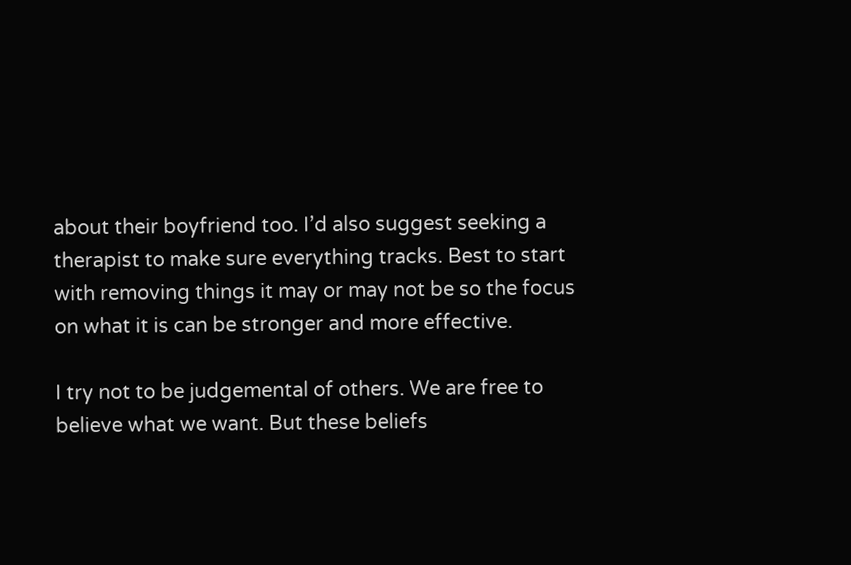about their boyfriend too. I’d also suggest seeking a therapist to make sure everything tracks. Best to start with removing things it may or may not be so the focus on what it is can be stronger and more effective.

I try not to be judgemental of others. We are free to believe what we want. But these beliefs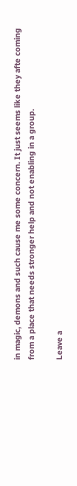in magic, demons and such cause me some concern. It just seems like they afte coming from a place that needs stronger help and not enabling in a group.

Leave a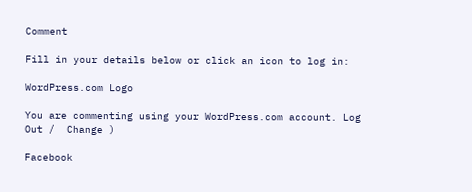Comment

Fill in your details below or click an icon to log in:

WordPress.com Logo

You are commenting using your WordPress.com account. Log Out /  Change )

Facebook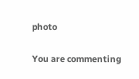photo

You are commenting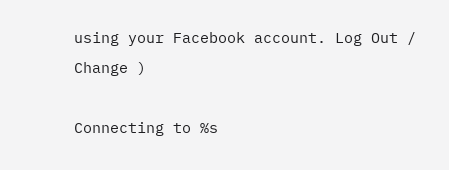using your Facebook account. Log Out /  Change )

Connecting to %s